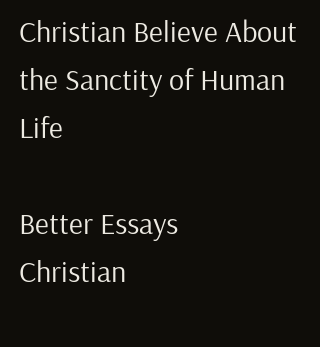Christian Believe About the Sanctity of Human Life

Better Essays
Christian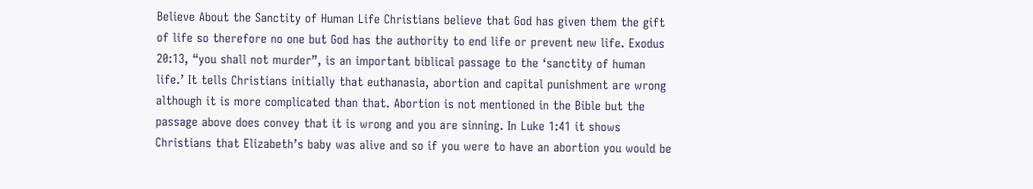Believe About the Sanctity of Human Life Christians believe that God has given them the gift of life so therefore no one but God has the authority to end life or prevent new life. Exodus 20:13, “you shall not murder”, is an important biblical passage to the ‘sanctity of human life.’ It tells Christians initially that euthanasia, abortion and capital punishment are wrong although it is more complicated than that. Abortion is not mentioned in the Bible but the passage above does convey that it is wrong and you are sinning. In Luke 1:41 it shows Christians that Elizabeth’s baby was alive and so if you were to have an abortion you would be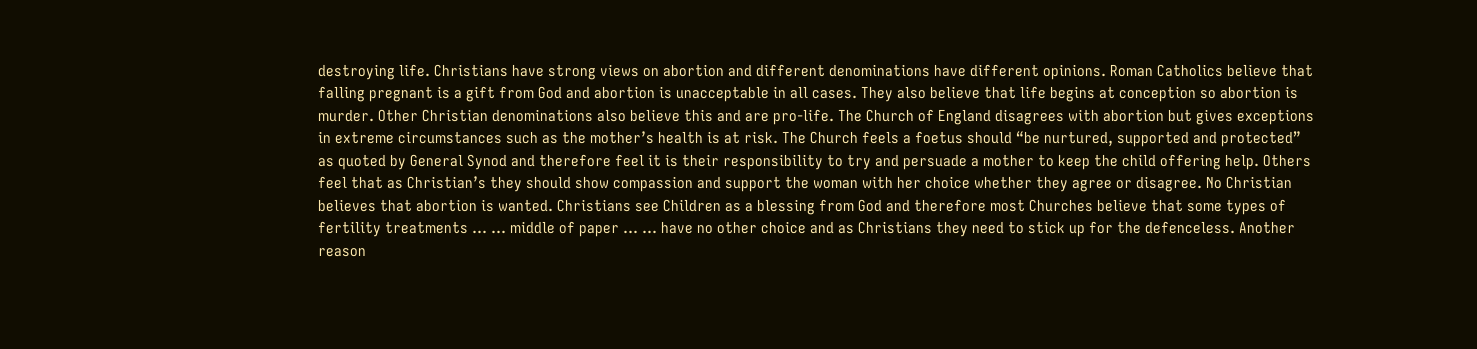destroying life. Christians have strong views on abortion and different denominations have different opinions. Roman Catholics believe that falling pregnant is a gift from God and abortion is unacceptable in all cases. They also believe that life begins at conception so abortion is murder. Other Christian denominations also believe this and are pro-life. The Church of England disagrees with abortion but gives exceptions in extreme circumstances such as the mother’s health is at risk. The Church feels a foetus should “be nurtured, supported and protected” as quoted by General Synod and therefore feel it is their responsibility to try and persuade a mother to keep the child offering help. Others feel that as Christian’s they should show compassion and support the woman with her choice whether they agree or disagree. No Christian believes that abortion is wanted. Christians see Children as a blessing from God and therefore most Churches believe that some types of fertility treatments ... ... middle of paper ... ... have no other choice and as Christians they need to stick up for the defenceless. Another reason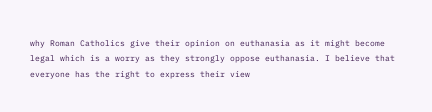why Roman Catholics give their opinion on euthanasia as it might become legal which is a worry as they strongly oppose euthanasia. I believe that everyone has the right to express their view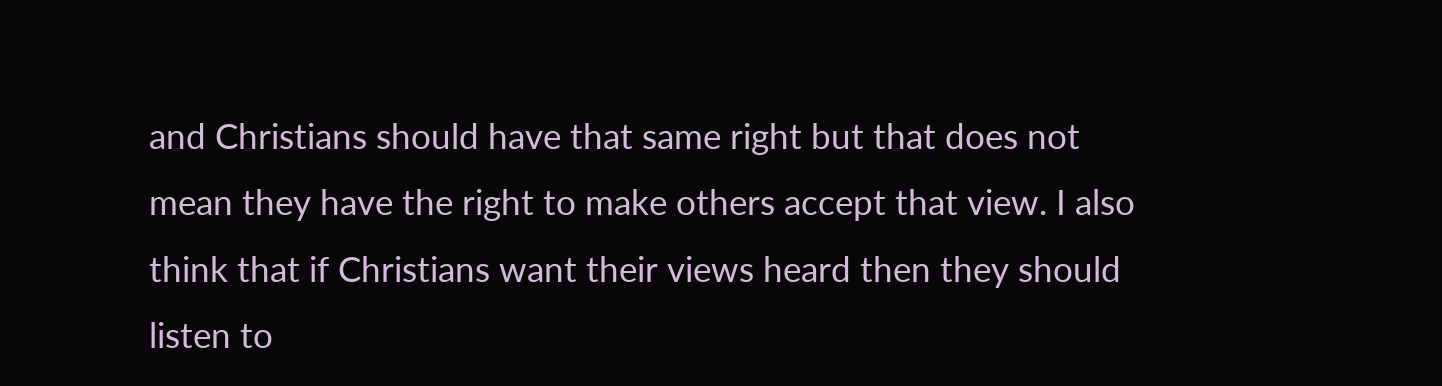and Christians should have that same right but that does not mean they have the right to make others accept that view. I also think that if Christians want their views heard then they should listen to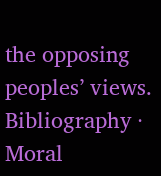the opposing peoples’ views. Bibliography · Moral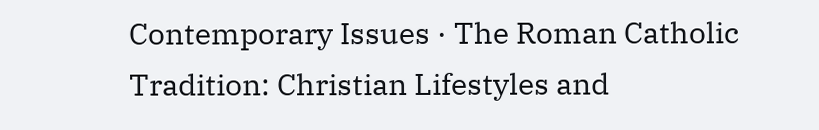Contemporary Issues · The Roman Catholic Tradition: Christian Lifestyles and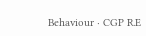Behaviour · CGP R.E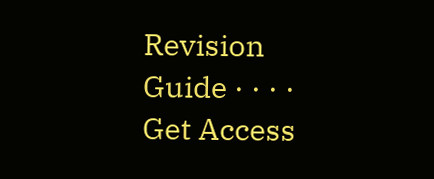Revision Guide · · · ·
Get Access